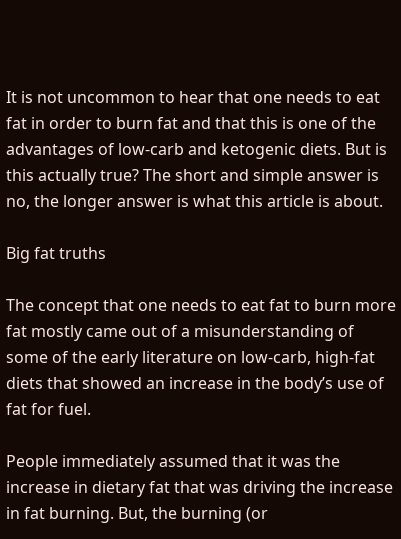It is not uncommon to hear that one needs to eat fat in order to burn fat and that this is one of the advantages of low-carb and ketogenic diets. But is this actually true? The short and simple answer is no, the longer answer is what this article is about.

Big fat truths

The concept that one needs to eat fat to burn more fat mostly came out of a misunderstanding of some of the early literature on low-carb, high-fat diets that showed an increase in the body’s use of fat for fuel.

People immediately assumed that it was the increase in dietary fat that was driving the increase in fat burning. But, the burning (or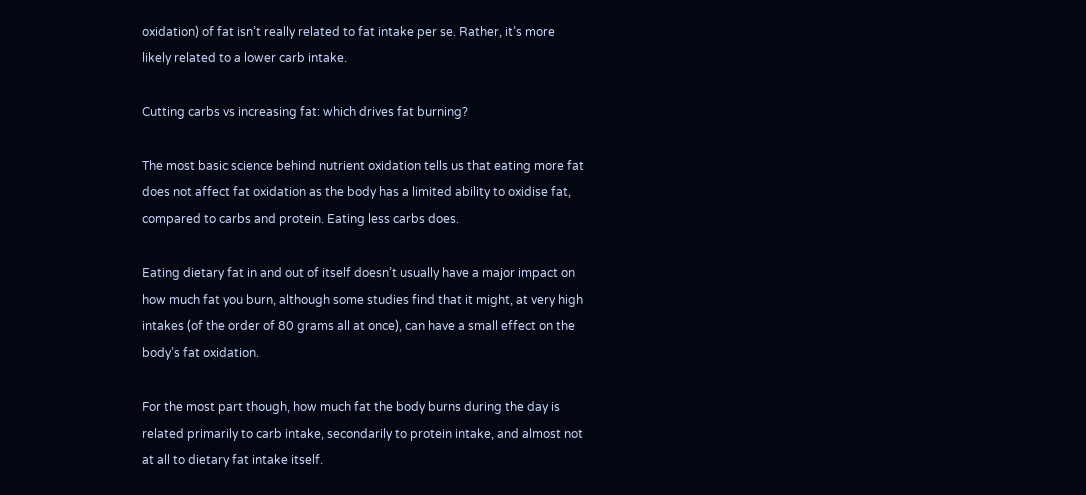oxidation) of fat isn’t really related to fat intake per se. Rather, it’s more likely related to a lower carb intake.

Cutting carbs vs increasing fat: which drives fat burning?

The most basic science behind nutrient oxidation tells us that eating more fat does not affect fat oxidation as the body has a limited ability to oxidise fat, compared to carbs and protein. Eating less carbs does.

Eating dietary fat in and out of itself doesn’t usually have a major impact on how much fat you burn, although some studies find that it might, at very high intakes (of the order of 80 grams all at once), can have a small effect on the body’s fat oxidation.

For the most part though, how much fat the body burns during the day is related primarily to carb intake, secondarily to protein intake, and almost not at all to dietary fat intake itself.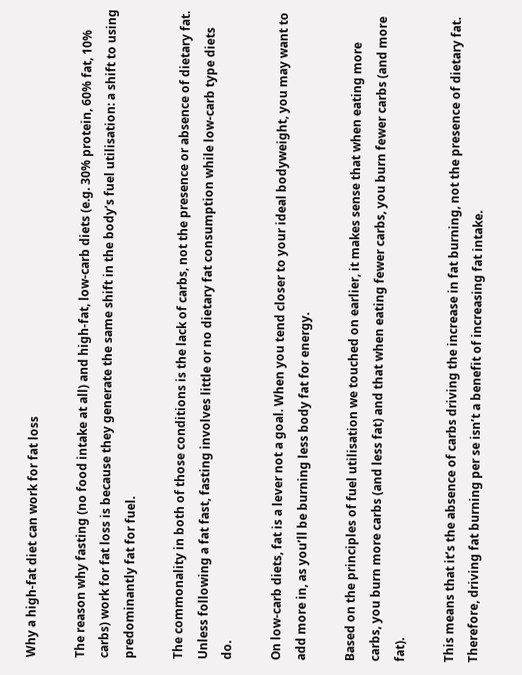Why a high-fat diet can work for fat loss

The reason why fasting (no food intake at all) and high-fat, low-carb diets (e.g. 30% protein, 60% fat, 10% carbs) work for fat loss is because they generate the same shift in the body’s fuel utilisation: a shift to using predominantly fat for fuel.

The commonality in both of those conditions is the lack of carbs, not the presence or absence of dietary fat. Unless following a fat fast, fasting involves little or no dietary fat consumption while low-carb type diets do.

On low-carb diets, fat is a lever not a goal. When you tend closer to your ideal bodyweight, you may want to add more in, as you’ll be burning less body fat for energy.

Based on the principles of fuel utilisation we touched on earlier, it makes sense that when eating more carbs, you burn more carbs (and less fat) and that when eating fewer carbs, you burn fewer carbs (and more fat).

This means that it’s the absence of carbs driving the increase in fat burning, not the presence of dietary fat. Therefore, driving fat burning per se isn’t a benefit of increasing fat intake.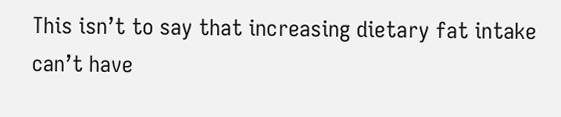This isn’t to say that increasing dietary fat intake can’t have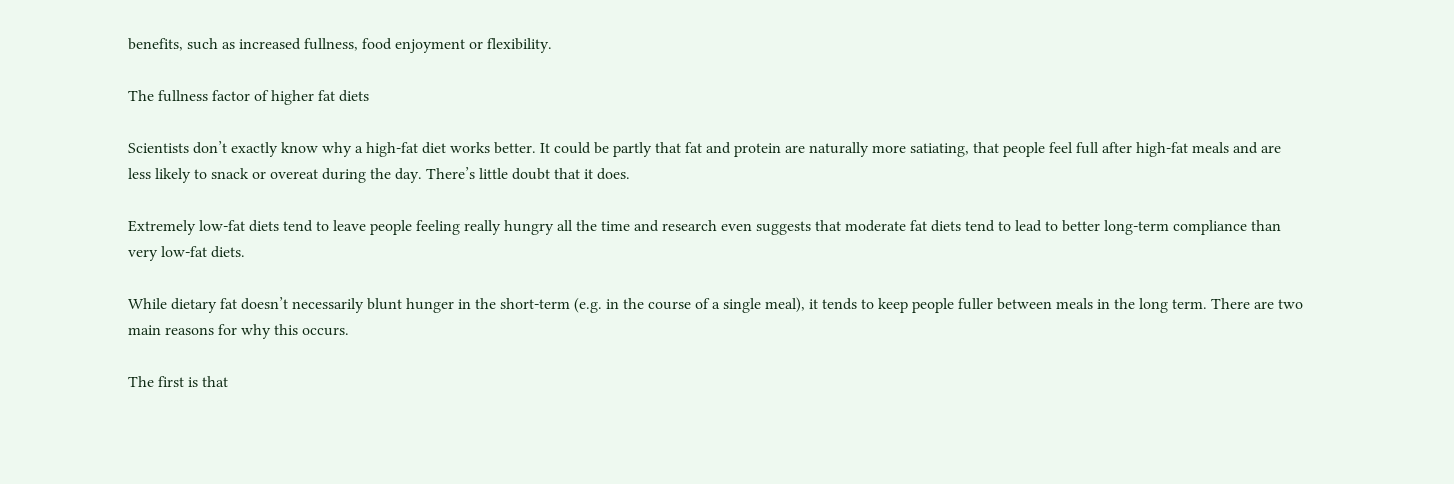benefits, such as increased fullness, food enjoyment or flexibility.

The fullness factor of higher fat diets

Scientists don’t exactly know why a high-fat diet works better. It could be partly that fat and protein are naturally more satiating, that people feel full after high-fat meals and are less likely to snack or overeat during the day. There’s little doubt that it does.

Extremely low-fat diets tend to leave people feeling really hungry all the time and research even suggests that moderate fat diets tend to lead to better long-term compliance than very low-fat diets.

While dietary fat doesn’t necessarily blunt hunger in the short-term (e.g. in the course of a single meal), it tends to keep people fuller between meals in the long term. There are two main reasons for why this occurs.

The first is that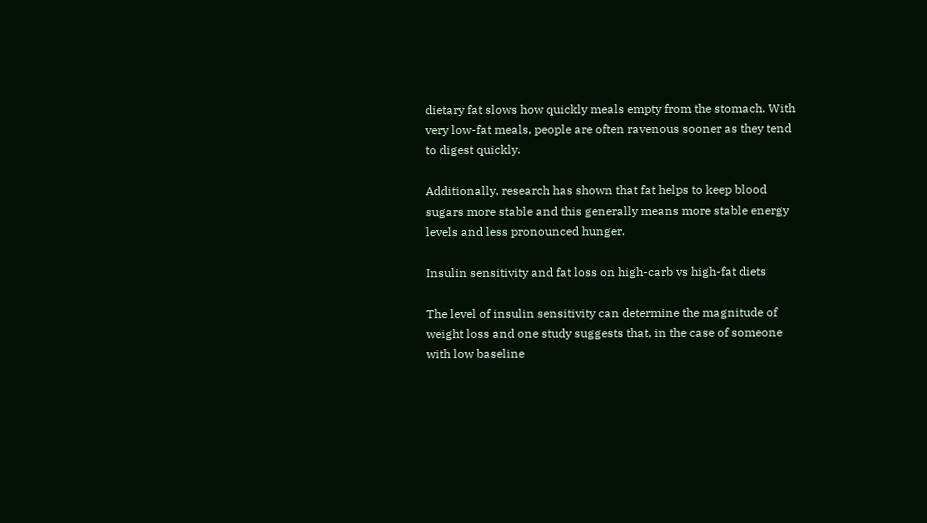dietary fat slows how quickly meals empty from the stomach. With very low-fat meals, people are often ravenous sooner as they tend to digest quickly.

Additionally, research has shown that fat helps to keep blood sugars more stable and this generally means more stable energy levels and less pronounced hunger.

Insulin sensitivity and fat loss on high-carb vs high-fat diets

The level of insulin sensitivity can determine the magnitude of weight loss and one study suggests that, in the case of someone with low baseline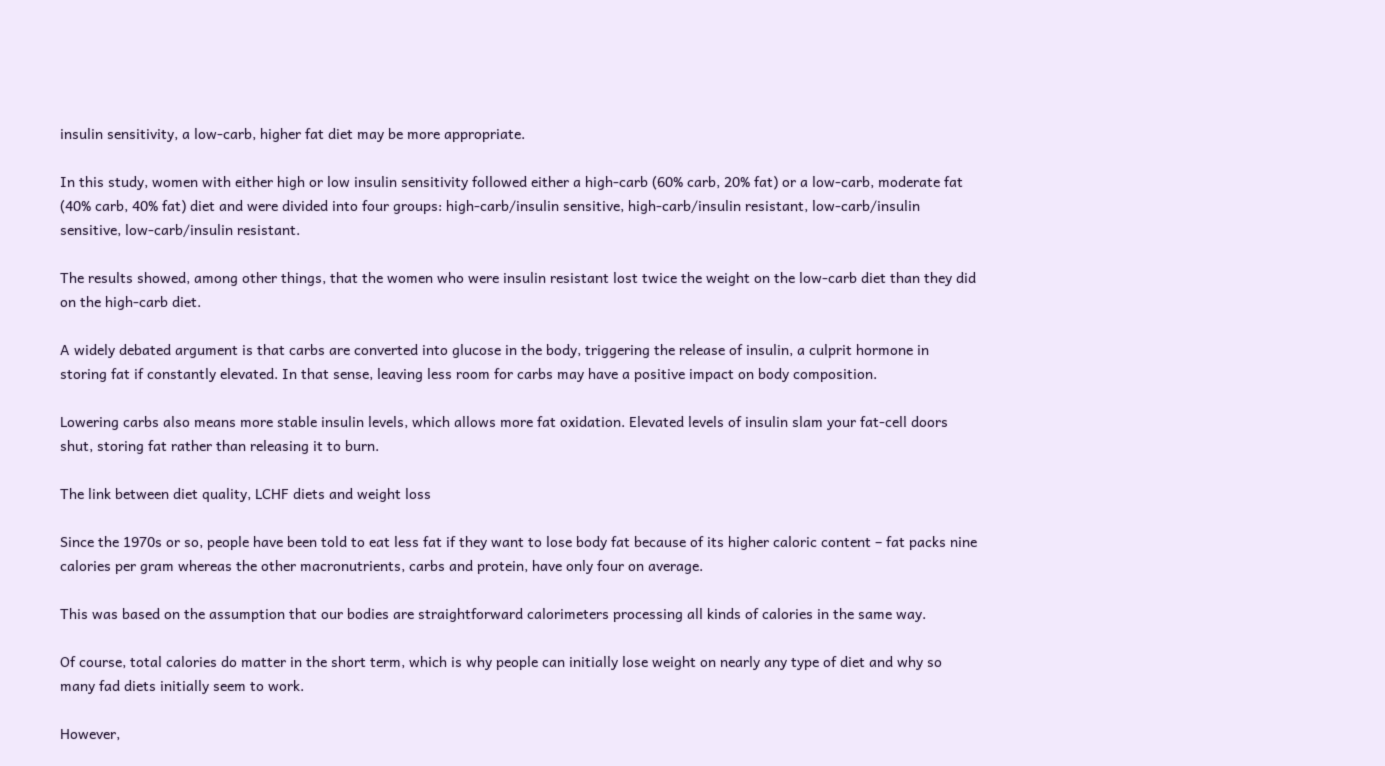insulin sensitivity, a low-carb, higher fat diet may be more appropriate.

In this study, women with either high or low insulin sensitivity followed either a high-carb (60% carb, 20% fat) or a low-carb, moderate fat (40% carb, 40% fat) diet and were divided into four groups: high-carb/insulin sensitive, high-carb/insulin resistant, low-carb/insulin sensitive, low-carb/insulin resistant.

The results showed, among other things, that the women who were insulin resistant lost twice the weight on the low-carb diet than they did on the high-carb diet.

A widely debated argument is that carbs are converted into glucose in the body, triggering the release of insulin, a culprit hormone in storing fat if constantly elevated. In that sense, leaving less room for carbs may have a positive impact on body composition.

Lowering carbs also means more stable insulin levels, which allows more fat oxidation. Elevated levels of insulin slam your fat-cell doors shut, storing fat rather than releasing it to burn.

The link between diet quality, LCHF diets and weight loss

Since the 1970s or so, people have been told to eat less fat if they want to lose body fat because of its higher caloric content – fat packs nine calories per gram whereas the other macronutrients, carbs and protein, have only four on average.

This was based on the assumption that our bodies are straightforward calorimeters processing all kinds of calories in the same way.

Of course, total calories do matter in the short term, which is why people can initially lose weight on nearly any type of diet and why so many fad diets initially seem to work.

However,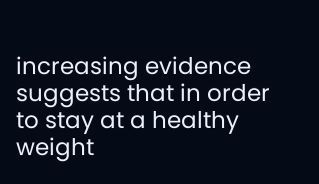increasing evidence suggests that in order to stay at a healthy weight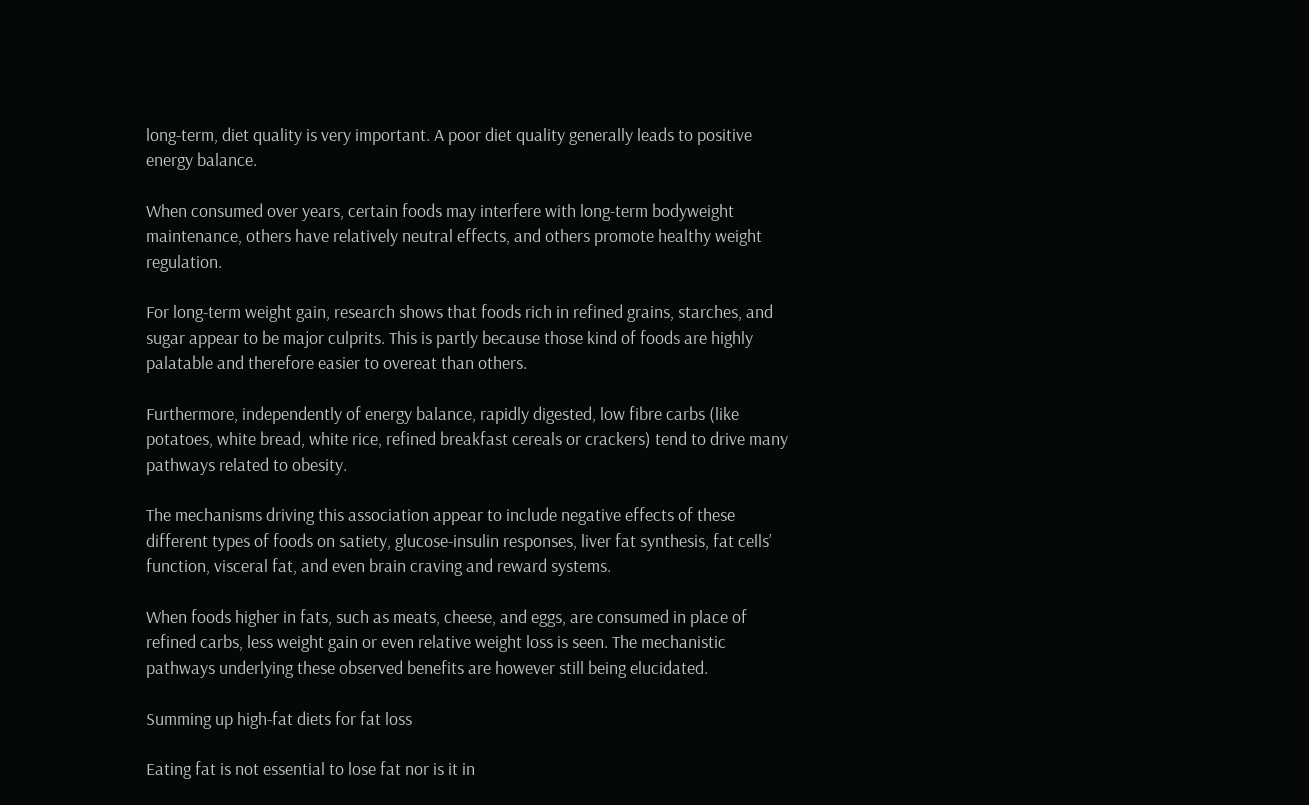long-term, diet quality is very important. A poor diet quality generally leads to positive energy balance.

When consumed over years, certain foods may interfere with long-term bodyweight maintenance, others have relatively neutral effects, and others promote healthy weight regulation.

For long-term weight gain, research shows that foods rich in refined grains, starches, and sugar appear to be major culprits. This is partly because those kind of foods are highly palatable and therefore easier to overeat than others.

Furthermore, independently of energy balance, rapidly digested, low fibre carbs (like potatoes, white bread, white rice, refined breakfast cereals or crackers) tend to drive many pathways related to obesity.

The mechanisms driving this association appear to include negative effects of these different types of foods on satiety, glucose-insulin responses, liver fat synthesis, fat cells’ function, visceral fat, and even brain craving and reward systems.

When foods higher in fats, such as meats, cheese, and eggs, are consumed in place of refined carbs, less weight gain or even relative weight loss is seen. The mechanistic pathways underlying these observed benefits are however still being elucidated.

Summing up high-fat diets for fat loss

Eating fat is not essential to lose fat nor is it in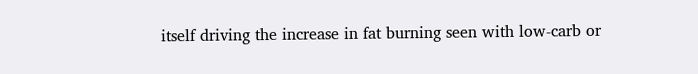itself driving the increase in fat burning seen with low-carb or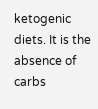ketogenic diets. It is the absence of carbs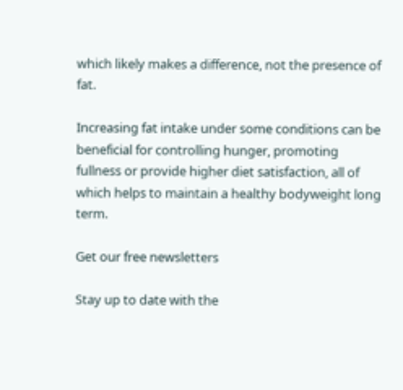which likely makes a difference, not the presence of fat.

Increasing fat intake under some conditions can be beneficial for controlling hunger, promoting fullness or provide higher diet satisfaction, all of which helps to maintain a healthy bodyweight long term.

Get our free newsletters

Stay up to date with the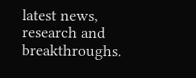latest news, research and breakthroughs.